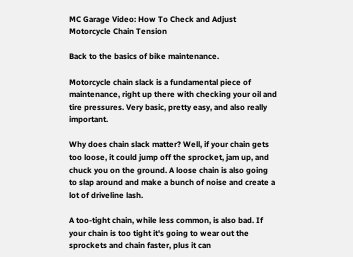MC Garage Video: How To Check and Adjust Motorcycle Chain Tension

Back to the basics of bike maintenance.

Motorcycle chain slack is a fundamental piece of maintenance, right up there with checking your oil and tire pressures. Very basic, pretty easy, and also really important.

Why does chain slack matter? Well, if your chain gets too loose, it could jump off the sprocket, jam up, and chuck you on the ground. A loose chain is also going to slap around and make a bunch of noise and create a lot of driveline lash.

A too-tight chain, while less common, is also bad. If your chain is too tight it's going to wear out the sprockets and chain faster, plus it can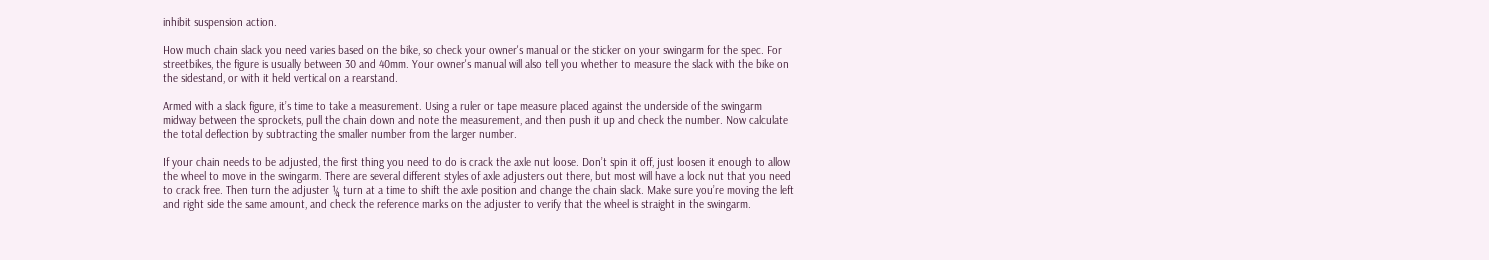inhibit suspension action.

How much chain slack you need varies based on the bike, so check your owner's manual or the sticker on your swingarm for the spec. For streetbikes, the figure is usually between 30 and 40mm. Your owner's manual will also tell you whether to measure the slack with the bike on the sidestand, or with it held vertical on a rearstand.

Armed with a slack figure, it’s time to take a measurement. Using a ruler or tape measure placed against the underside of the swingarm midway between the sprockets, pull the chain down and note the measurement, and then push it up and check the number. Now calculate the total deflection by subtracting the smaller number from the larger number.

If your chain needs to be adjusted, the first thing you need to do is crack the axle nut loose. Don’t spin it off, just loosen it enough to allow the wheel to move in the swingarm. There are several different styles of axle adjusters out there, but most will have a lock nut that you need to crack free. Then turn the adjuster ¼ turn at a time to shift the axle position and change the chain slack. Make sure you’re moving the left and right side the same amount, and check the reference marks on the adjuster to verify that the wheel is straight in the swingarm.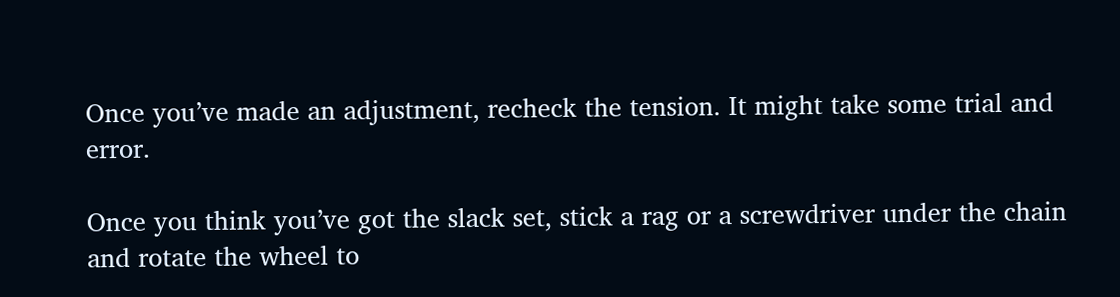Once you’ve made an adjustment, recheck the tension. It might take some trial and error.

Once you think you’ve got the slack set, stick a rag or a screwdriver under the chain and rotate the wheel to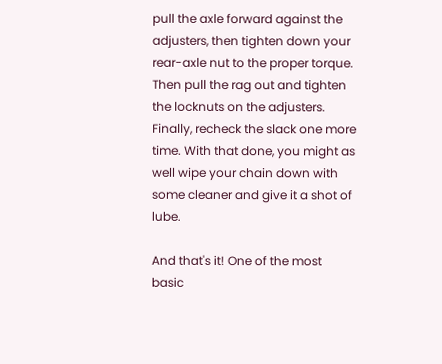pull the axle forward against the adjusters, then tighten down your rear-axle nut to the proper torque. Then pull the rag out and tighten the locknuts on the adjusters. Finally, recheck the slack one more time. With that done, you might as well wipe your chain down with some cleaner and give it a shot of lube.

And that's it! One of the most basic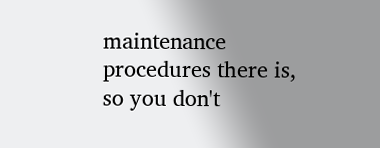maintenance procedures there is, so you don't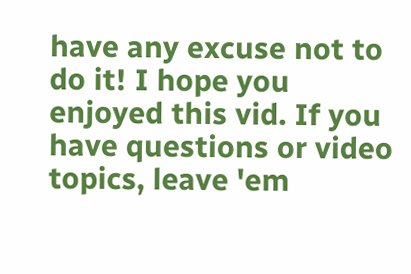have any excuse not to do it! I hope you enjoyed this vid. If you have questions or video topics, leave 'em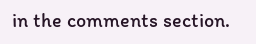in the comments section.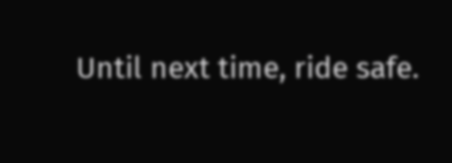Until next time, ride safe.